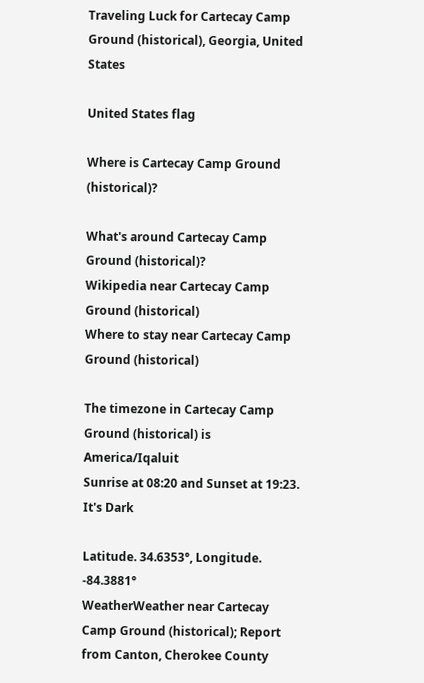Traveling Luck for Cartecay Camp Ground (historical), Georgia, United States

United States flag

Where is Cartecay Camp Ground (historical)?

What's around Cartecay Camp Ground (historical)?
Wikipedia near Cartecay Camp Ground (historical)
Where to stay near Cartecay Camp Ground (historical)

The timezone in Cartecay Camp Ground (historical) is America/Iqaluit
Sunrise at 08:20 and Sunset at 19:23. It's Dark

Latitude. 34.6353°, Longitude. -84.3881°
WeatherWeather near Cartecay Camp Ground (historical); Report from Canton, Cherokee County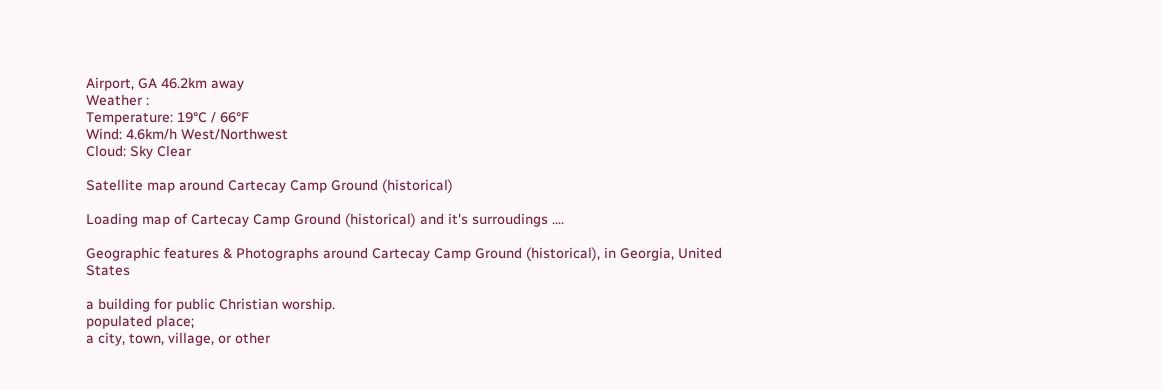Airport, GA 46.2km away
Weather :
Temperature: 19°C / 66°F
Wind: 4.6km/h West/Northwest
Cloud: Sky Clear

Satellite map around Cartecay Camp Ground (historical)

Loading map of Cartecay Camp Ground (historical) and it's surroudings ....

Geographic features & Photographs around Cartecay Camp Ground (historical), in Georgia, United States

a building for public Christian worship.
populated place;
a city, town, village, or other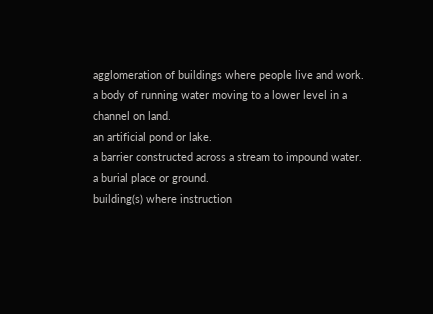agglomeration of buildings where people live and work.
a body of running water moving to a lower level in a channel on land.
an artificial pond or lake.
a barrier constructed across a stream to impound water.
a burial place or ground.
building(s) where instruction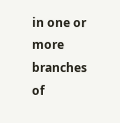in one or more branches of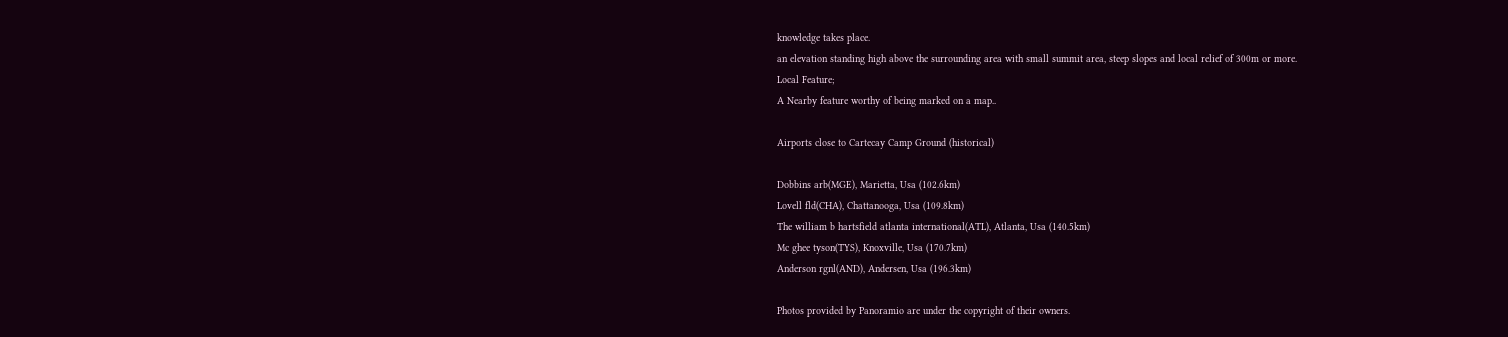knowledge takes place.
an elevation standing high above the surrounding area with small summit area, steep slopes and local relief of 300m or more.
Local Feature;
A Nearby feature worthy of being marked on a map..

Airports close to Cartecay Camp Ground (historical)

Dobbins arb(MGE), Marietta, Usa (102.6km)
Lovell fld(CHA), Chattanooga, Usa (109.8km)
The william b hartsfield atlanta international(ATL), Atlanta, Usa (140.5km)
Mc ghee tyson(TYS), Knoxville, Usa (170.7km)
Anderson rgnl(AND), Andersen, Usa (196.3km)

Photos provided by Panoramio are under the copyright of their owners.